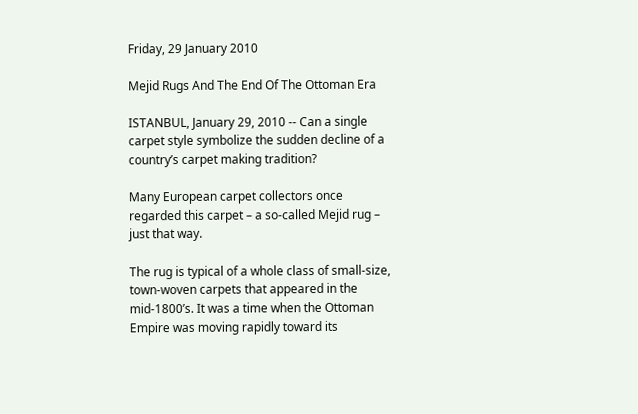Friday, 29 January 2010

Mejid Rugs And The End Of The Ottoman Era

ISTANBUL, January 29, 2010 -- Can a single carpet style symbolize the sudden decline of a country’s carpet making tradition?

Many European carpet collectors once regarded this carpet – a so-called Mejid rug – just that way.

The rug is typical of a whole class of small-size, town-woven carpets that appeared in the mid-1800’s. It was a time when the Ottoman Empire was moving rapidly toward its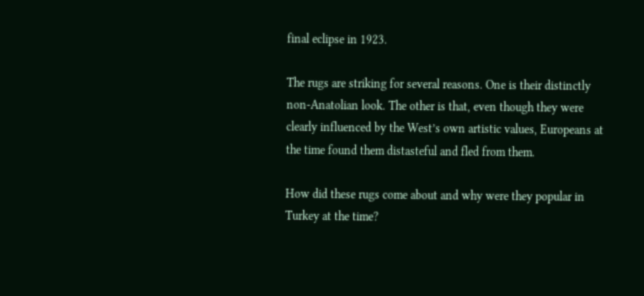final eclipse in 1923.

The rugs are striking for several reasons. One is their distinctly non-Anatolian look. The other is that, even though they were clearly influenced by the West’s own artistic values, Europeans at the time found them distasteful and fled from them.

How did these rugs come about and why were they popular in Turkey at the time?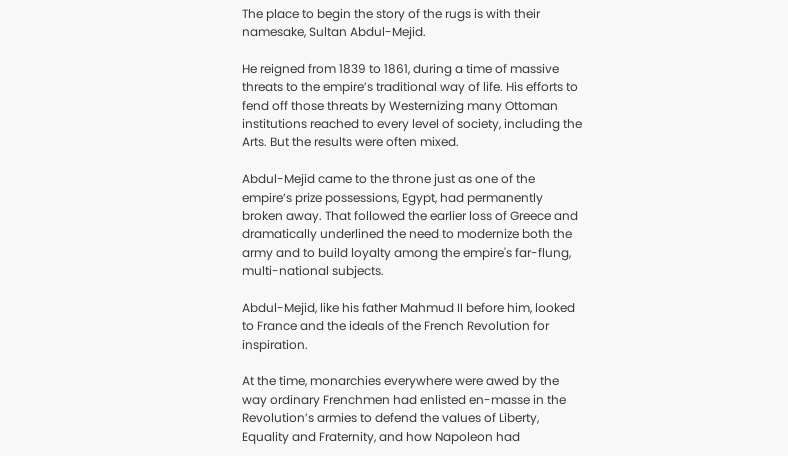The place to begin the story of the rugs is with their namesake, Sultan Abdul-Mejid.

He reigned from 1839 to 1861, during a time of massive threats to the empire’s traditional way of life. His efforts to fend off those threats by Westernizing many Ottoman institutions reached to every level of society, including the Arts. But the results were often mixed.

Abdul-Mejid came to the throne just as one of the empire’s prize possessions, Egypt, had permanently broken away. That followed the earlier loss of Greece and dramatically underlined the need to modernize both the army and to build loyalty among the empire's far-flung, multi-national subjects.

Abdul-Mejid, like his father Mahmud II before him, looked to France and the ideals of the French Revolution for inspiration.

At the time, monarchies everywhere were awed by the way ordinary Frenchmen had enlisted en-masse in the Revolution’s armies to defend the values of Liberty, Equality and Fraternity, and how Napoleon had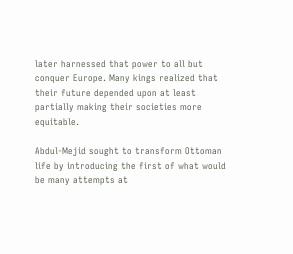later harnessed that power to all but conquer Europe. Many kings realized that their future depended upon at least partially making their societies more equitable.

Abdul-Mejid sought to transform Ottoman life by introducing the first of what would be many attempts at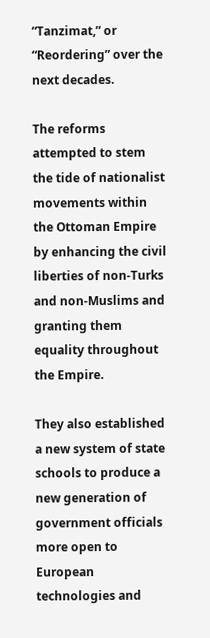“Tanzimat,” or “Reordering” over the next decades.

The reforms attempted to stem the tide of nationalist movements within the Ottoman Empire by enhancing the civil liberties of non-Turks and non-Muslims and granting them equality throughout the Empire.

They also established a new system of state schools to produce a new generation of government officials more open to European technologies and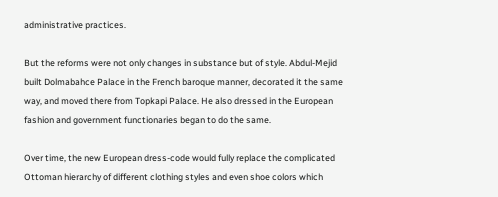administrative practices.

But the reforms were not only changes in substance but of style. Abdul-Mejid built Dolmabahce Palace in the French baroque manner, decorated it the same way, and moved there from Topkapi Palace. He also dressed in the European fashion and government functionaries began to do the same.

Over time, the new European dress-code would fully replace the complicated Ottoman hierarchy of different clothing styles and even shoe colors which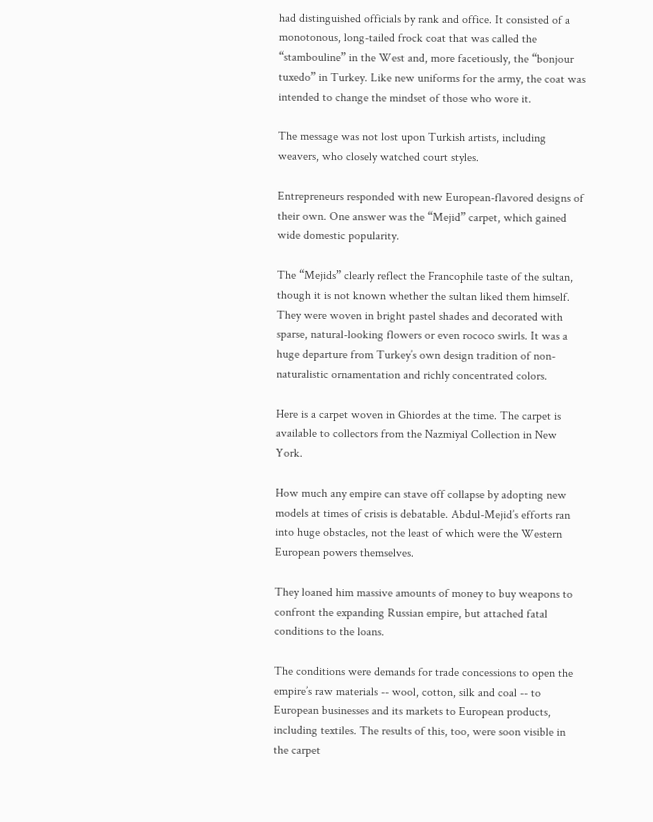had distinguished officials by rank and office. It consisted of a monotonous, long-tailed frock coat that was called the “stambouline” in the West and, more facetiously, the “bonjour tuxedo” in Turkey. Like new uniforms for the army, the coat was intended to change the mindset of those who wore it.

The message was not lost upon Turkish artists, including weavers, who closely watched court styles.

Entrepreneurs responded with new European-flavored designs of their own. One answer was the “Mejid” carpet, which gained wide domestic popularity.

The “Mejids” clearly reflect the Francophile taste of the sultan, though it is not known whether the sultan liked them himself. They were woven in bright pastel shades and decorated with sparse, natural-looking flowers or even rococo swirls. It was a huge departure from Turkey’s own design tradition of non-naturalistic ornamentation and richly concentrated colors.

Here is a carpet woven in Ghiordes at the time. The carpet is available to collectors from the Nazmiyal Collection in New York.

How much any empire can stave off collapse by adopting new models at times of crisis is debatable. Abdul-Mejid’s efforts ran into huge obstacles, not the least of which were the Western European powers themselves.

They loaned him massive amounts of money to buy weapons to confront the expanding Russian empire, but attached fatal conditions to the loans.

The conditions were demands for trade concessions to open the empire’s raw materials -- wool, cotton, silk and coal -- to European businesses and its markets to European products, including textiles. The results of this, too, were soon visible in the carpet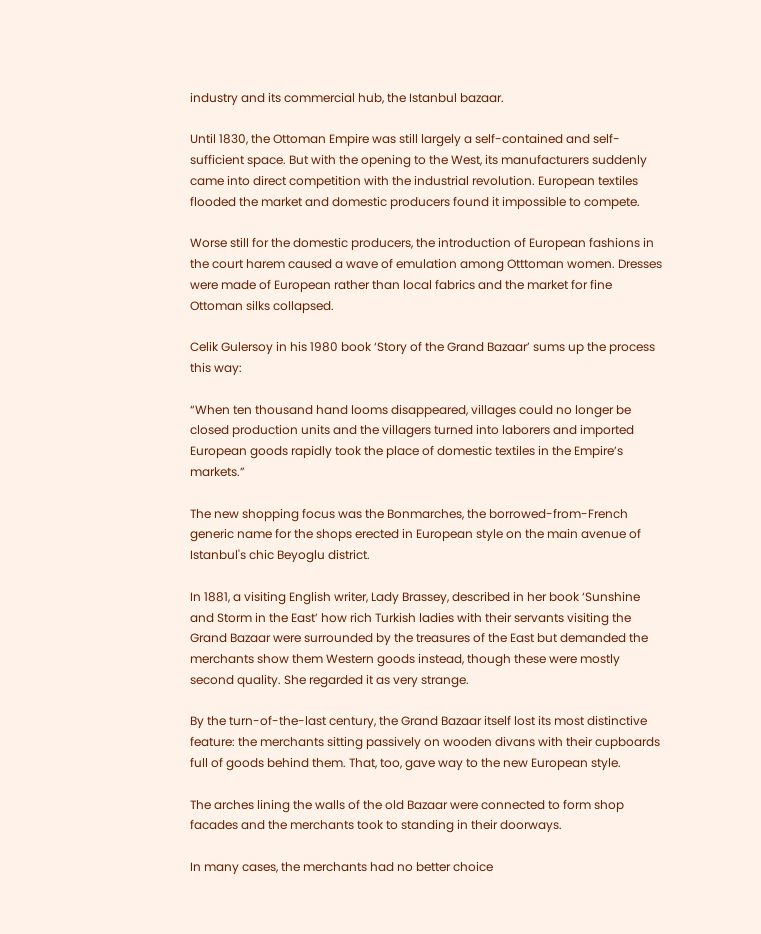industry and its commercial hub, the Istanbul bazaar.

Until 1830, the Ottoman Empire was still largely a self-contained and self-sufficient space. But with the opening to the West, its manufacturers suddenly came into direct competition with the industrial revolution. European textiles flooded the market and domestic producers found it impossible to compete.

Worse still for the domestic producers, the introduction of European fashions in the court harem caused a wave of emulation among Otttoman women. Dresses were made of European rather than local fabrics and the market for fine Ottoman silks collapsed.

Celik Gulersoy in his 1980 book ‘Story of the Grand Bazaar’ sums up the process this way:

“When ten thousand hand looms disappeared, villages could no longer be closed production units and the villagers turned into laborers and imported European goods rapidly took the place of domestic textiles in the Empire’s markets.”

The new shopping focus was the Bonmarches, the borrowed-from-French generic name for the shops erected in European style on the main avenue of Istanbul's chic Beyoglu district.

In 1881, a visiting English writer, Lady Brassey, described in her book ‘Sunshine and Storm in the East’ how rich Turkish ladies with their servants visiting the Grand Bazaar were surrounded by the treasures of the East but demanded the merchants show them Western goods instead, though these were mostly second quality. She regarded it as very strange.

By the turn-of-the-last century, the Grand Bazaar itself lost its most distinctive feature: the merchants sitting passively on wooden divans with their cupboards full of goods behind them. That, too, gave way to the new European style.

The arches lining the walls of the old Bazaar were connected to form shop facades and the merchants took to standing in their doorways.

In many cases, the merchants had no better choice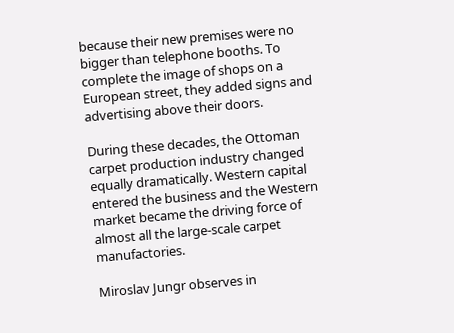because their new premises were no bigger than telephone booths. To complete the image of shops on a European street, they added signs and advertising above their doors.

During these decades, the Ottoman carpet production industry changed equally dramatically. Western capital entered the business and the Western market became the driving force of almost all the large-scale carpet manufactories.

Miroslav Jungr observes in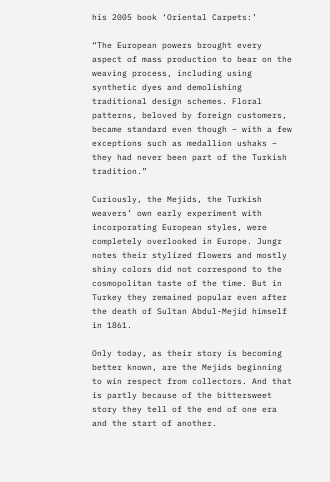his 2005 book ‘Oriental Carpets:’

“The European powers brought every aspect of mass production to bear on the weaving process, including using synthetic dyes and demolishing traditional design schemes. Floral patterns, beloved by foreign customers, became standard even though – with a few exceptions such as medallion ushaks – they had never been part of the Turkish tradition.”

Curiously, the Mejids, the Turkish weavers’ own early experiment with incorporating European styles, were completely overlooked in Europe. Jungr notes their stylized flowers and mostly shiny colors did not correspond to the cosmopolitan taste of the time. But in Turkey they remained popular even after the death of Sultan Abdul-Mejid himself in 1861.

Only today, as their story is becoming better known, are the Mejids beginning to win respect from collectors. And that is partly because of the bittersweet story they tell of the end of one era and the start of another.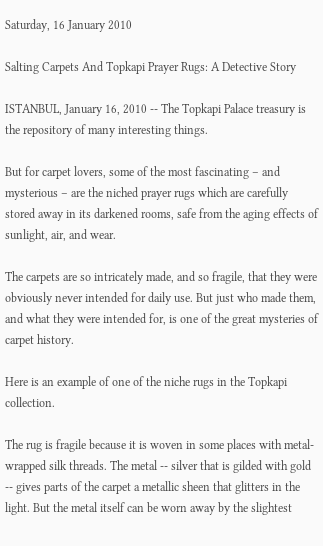Saturday, 16 January 2010

Salting Carpets And Topkapi Prayer Rugs: A Detective Story

ISTANBUL, January 16, 2010 -- The Topkapi Palace treasury is the repository of many interesting things.

But for carpet lovers, some of the most fascinating – and mysterious – are the niched prayer rugs which are carefully stored away in its darkened rooms, safe from the aging effects of sunlight, air, and wear.

The carpets are so intricately made, and so fragile, that they were obviously never intended for daily use. But just who made them, and what they were intended for, is one of the great mysteries of carpet history.

Here is an example of one of the niche rugs in the Topkapi collection.

The rug is fragile because it is woven in some places with metal-wrapped silk threads. The metal -- silver that is gilded with gold -- gives parts of the carpet a metallic sheen that glitters in the light. But the metal itself can be worn away by the slightest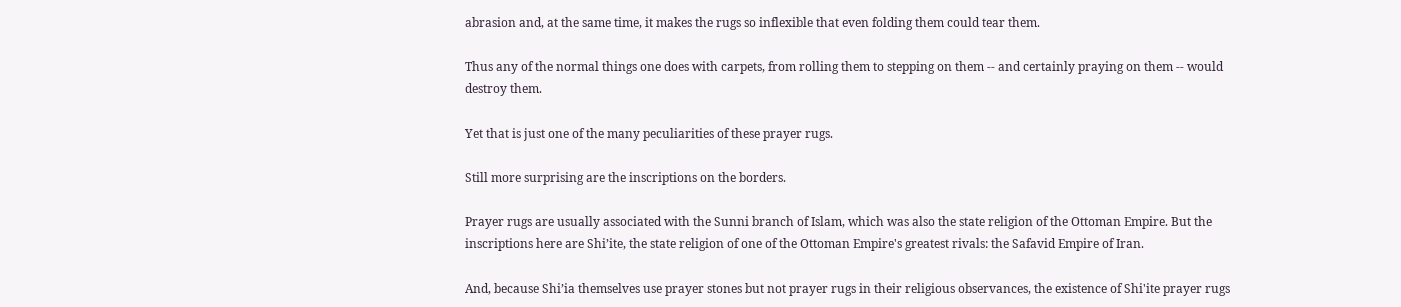abrasion and, at the same time, it makes the rugs so inflexible that even folding them could tear them.

Thus any of the normal things one does with carpets, from rolling them to stepping on them -- and certainly praying on them -- would destroy them.

Yet that is just one of the many peculiarities of these prayer rugs.

Still more surprising are the inscriptions on the borders.

Prayer rugs are usually associated with the Sunni branch of Islam, which was also the state religion of the Ottoman Empire. But the inscriptions here are Shi’ite, the state religion of one of the Ottoman Empire's greatest rivals: the Safavid Empire of Iran.

And, because Shi’ia themselves use prayer stones but not prayer rugs in their religious observances, the existence of Shi'ite prayer rugs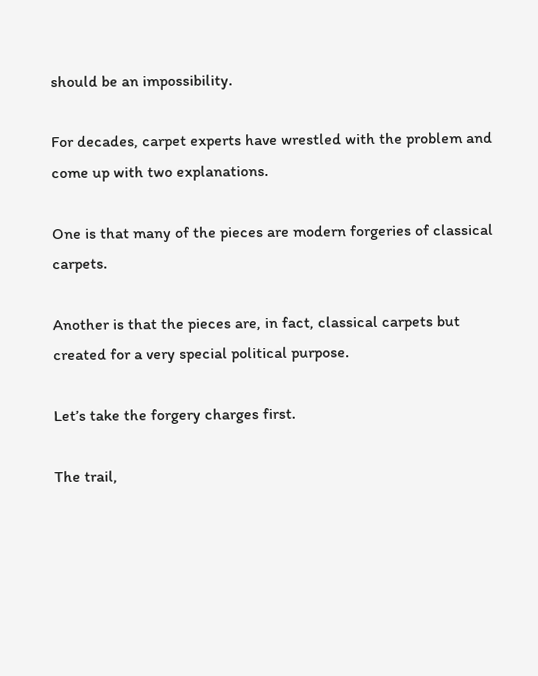should be an impossibility.

For decades, carpet experts have wrestled with the problem and come up with two explanations.

One is that many of the pieces are modern forgeries of classical carpets.

Another is that the pieces are, in fact, classical carpets but created for a very special political purpose.

Let’s take the forgery charges first.

The trail,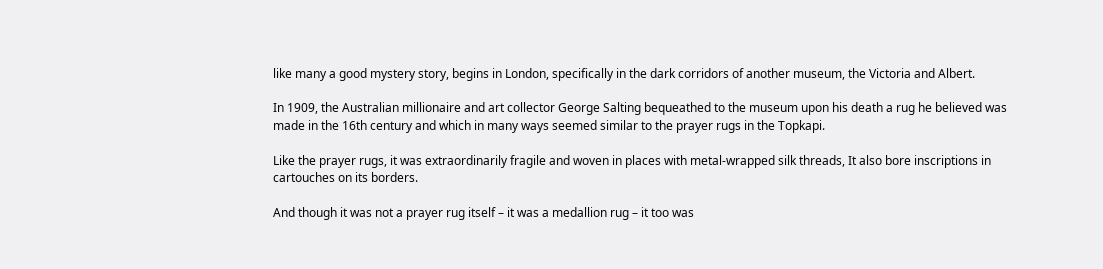like many a good mystery story, begins in London, specifically in the dark corridors of another museum, the Victoria and Albert.

In 1909, the Australian millionaire and art collector George Salting bequeathed to the museum upon his death a rug he believed was made in the 16th century and which in many ways seemed similar to the prayer rugs in the Topkapi.

Like the prayer rugs, it was extraordinarily fragile and woven in places with metal-wrapped silk threads, It also bore inscriptions in cartouches on its borders.

And though it was not a prayer rug itself – it was a medallion rug – it too was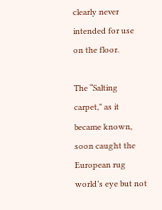clearly never intended for use on the floor.

The “Salting carpet," as it became known, soon caught the European rug world’s eye but not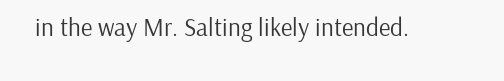in the way Mr. Salting likely intended.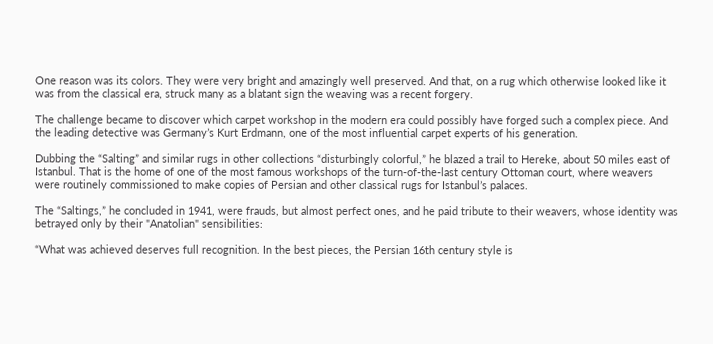One reason was its colors. They were very bright and amazingly well preserved. And that, on a rug which otherwise looked like it was from the classical era, struck many as a blatant sign the weaving was a recent forgery.

The challenge became to discover which carpet workshop in the modern era could possibly have forged such a complex piece. And the leading detective was Germany’s Kurt Erdmann, one of the most influential carpet experts of his generation.

Dubbing the “Salting” and similar rugs in other collections “disturbingly colorful,” he blazed a trail to Hereke, about 50 miles east of Istanbul. That is the home of one of the most famous workshops of the turn-of-the-last century Ottoman court, where weavers were routinely commissioned to make copies of Persian and other classical rugs for Istanbul’s palaces.

The “Saltings,” he concluded in 1941, were frauds, but almost perfect ones, and he paid tribute to their weavers, whose identity was betrayed only by their "Anatolian" sensibilities:

“What was achieved deserves full recognition. In the best pieces, the Persian 16th century style is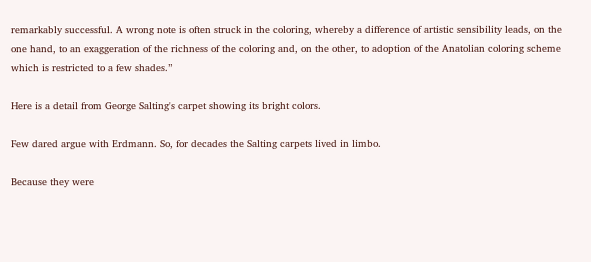remarkably successful. A wrong note is often struck in the coloring, whereby a difference of artistic sensibility leads, on the one hand, to an exaggeration of the richness of the coloring and, on the other, to adoption of the Anatolian coloring scheme which is restricted to a few shades.”

Here is a detail from George Salting's carpet showing its bright colors.

Few dared argue with Erdmann. So, for decades the Salting carpets lived in limbo.

Because they were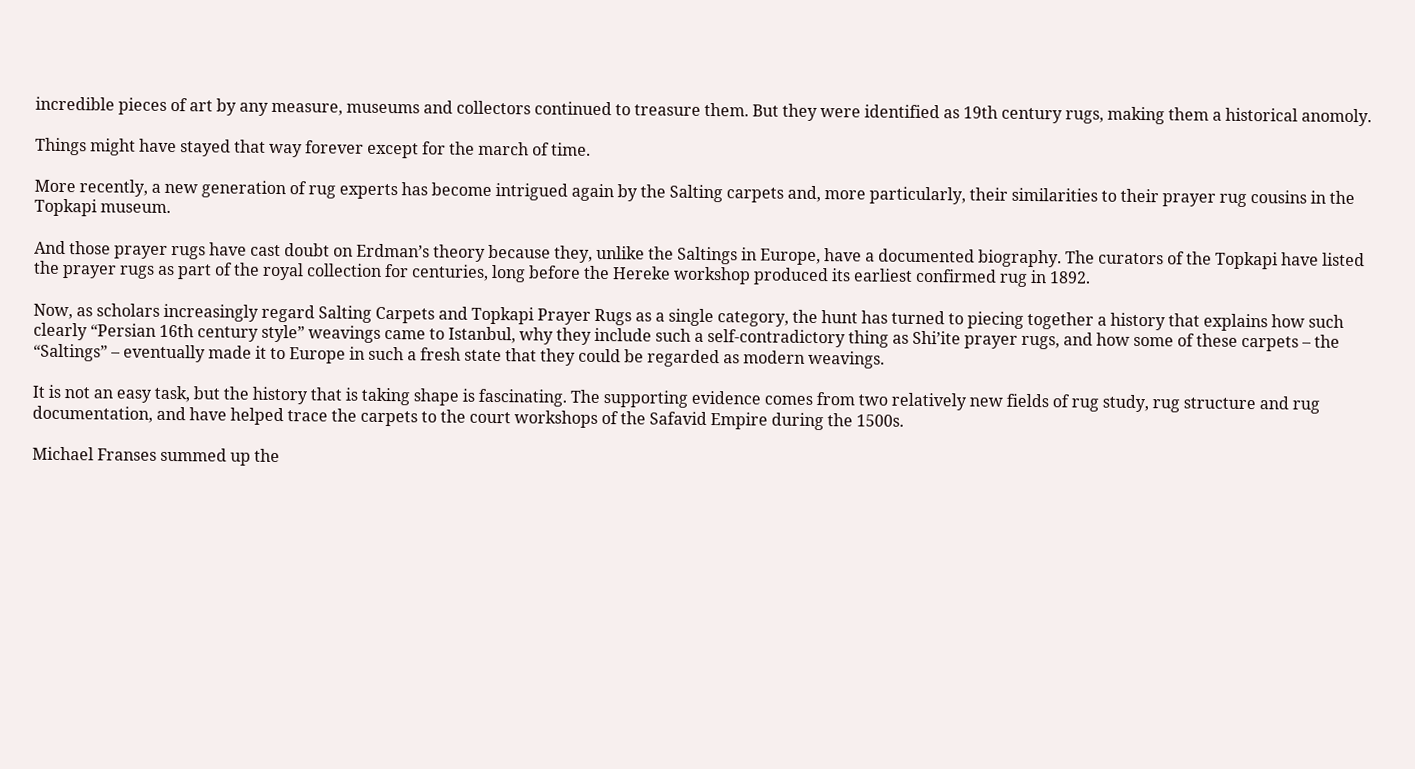incredible pieces of art by any measure, museums and collectors continued to treasure them. But they were identified as 19th century rugs, making them a historical anomoly.

Things might have stayed that way forever except for the march of time.

More recently, a new generation of rug experts has become intrigued again by the Salting carpets and, more particularly, their similarities to their prayer rug cousins in the Topkapi museum.

And those prayer rugs have cast doubt on Erdman’s theory because they, unlike the Saltings in Europe, have a documented biography. The curators of the Topkapi have listed the prayer rugs as part of the royal collection for centuries, long before the Hereke workshop produced its earliest confirmed rug in 1892.

Now, as scholars increasingly regard Salting Carpets and Topkapi Prayer Rugs as a single category, the hunt has turned to piecing together a history that explains how such clearly “Persian 16th century style” weavings came to Istanbul, why they include such a self-contradictory thing as Shi’ite prayer rugs, and how some of these carpets – the “Saltings” – eventually made it to Europe in such a fresh state that they could be regarded as modern weavings.

It is not an easy task, but the history that is taking shape is fascinating. The supporting evidence comes from two relatively new fields of rug study, rug structure and rug documentation, and have helped trace the carpets to the court workshops of the Safavid Empire during the 1500s.

Michael Franses summed up the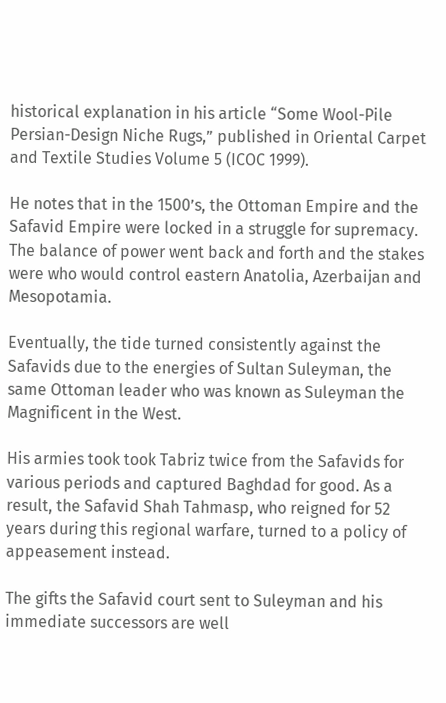historical explanation in his article “Some Wool-Pile Persian-Design Niche Rugs,” published in Oriental Carpet and Textile Studies Volume 5 (ICOC 1999).

He notes that in the 1500’s, the Ottoman Empire and the Safavid Empire were locked in a struggle for supremacy. The balance of power went back and forth and the stakes were who would control eastern Anatolia, Azerbaijan and Mesopotamia.

Eventually, the tide turned consistently against the Safavids due to the energies of Sultan Suleyman, the same Ottoman leader who was known as Suleyman the Magnificent in the West.

His armies took took Tabriz twice from the Safavids for various periods and captured Baghdad for good. As a result, the Safavid Shah Tahmasp, who reigned for 52 years during this regional warfare, turned to a policy of appeasement instead.

The gifts the Safavid court sent to Suleyman and his immediate successors are well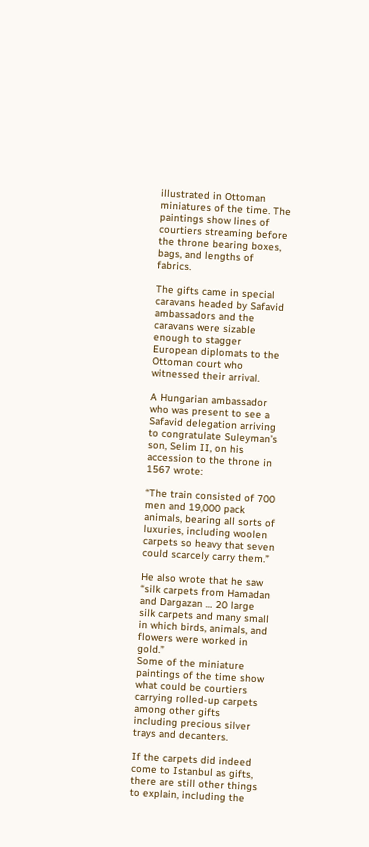illustrated in Ottoman miniatures of the time. The paintings show lines of courtiers streaming before the throne bearing boxes, bags, and lengths of fabrics.

The gifts came in special caravans headed by Safavid ambassadors and the caravans were sizable enough to stagger European diplomats to the Ottoman court who witnessed their arrival.

A Hungarian ambassador who was present to see a Safavid delegation arriving to congratulate Suleyman’s son, Selim II, on his accession to the throne in 1567 wrote:

“The train consisted of 700 men and 19,000 pack animals, bearing all sorts of luxuries, including woolen carpets so heavy that seven could scarcely carry them.”

He also wrote that he saw “silk carpets from Hamadan and Dargazan … 20 large silk carpets and many small in which birds, animals, and flowers were worked in gold.”
Some of the miniature paintings of the time show what could be courtiers carrying rolled-up carpets among other gifts including precious silver trays and decanters.

If the carpets did indeed come to Istanbul as gifts, there are still other things to explain, including the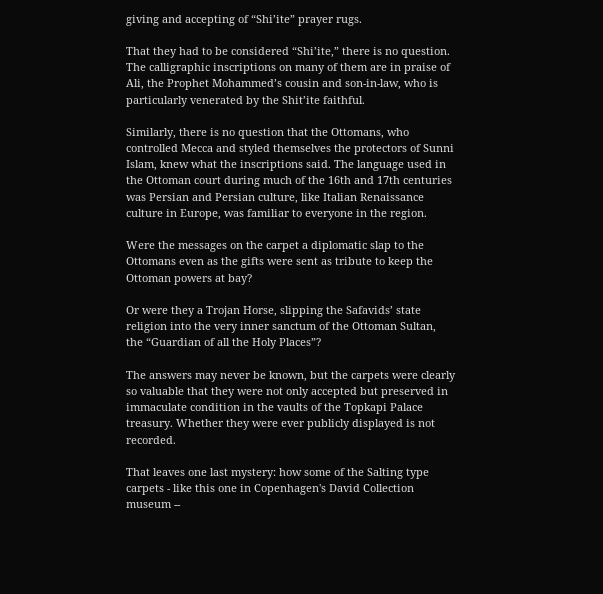giving and accepting of “Shi’ite” prayer rugs.

That they had to be considered “Shi’ite,” there is no question. The calligraphic inscriptions on many of them are in praise of Ali, the Prophet Mohammed’s cousin and son-in-law, who is particularly venerated by the Shit’ite faithful.

Similarly, there is no question that the Ottomans, who controlled Mecca and styled themselves the protectors of Sunni Islam, knew what the inscriptions said. The language used in the Ottoman court during much of the 16th and 17th centuries was Persian and Persian culture, like Italian Renaissance culture in Europe, was familiar to everyone in the region.

Were the messages on the carpet a diplomatic slap to the Ottomans even as the gifts were sent as tribute to keep the Ottoman powers at bay?

Or were they a Trojan Horse, slipping the Safavids’ state religion into the very inner sanctum of the Ottoman Sultan, the “Guardian of all the Holy Places”?

The answers may never be known, but the carpets were clearly so valuable that they were not only accepted but preserved in immaculate condition in the vaults of the Topkapi Palace treasury. Whether they were ever publicly displayed is not recorded.

That leaves one last mystery: how some of the Salting type carpets - like this one in Copenhagen's David Collection museum --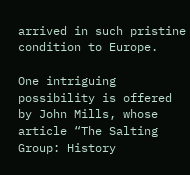arrived in such pristine condition to Europe.

One intriguing possibility is offered by John Mills, whose article “The Salting Group: History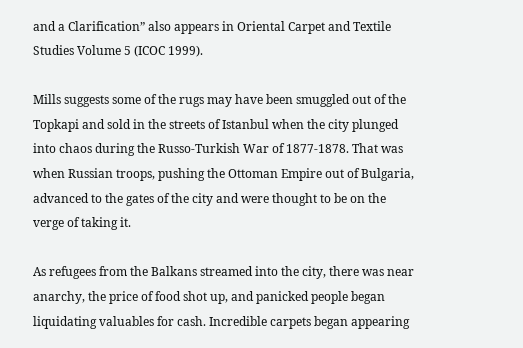and a Clarification” also appears in Oriental Carpet and Textile Studies Volume 5 (ICOC 1999).

Mills suggests some of the rugs may have been smuggled out of the Topkapi and sold in the streets of Istanbul when the city plunged into chaos during the Russo-Turkish War of 1877-1878. That was when Russian troops, pushing the Ottoman Empire out of Bulgaria, advanced to the gates of the city and were thought to be on the verge of taking it.

As refugees from the Balkans streamed into the city, there was near anarchy, the price of food shot up, and panicked people began liquidating valuables for cash. Incredible carpets began appearing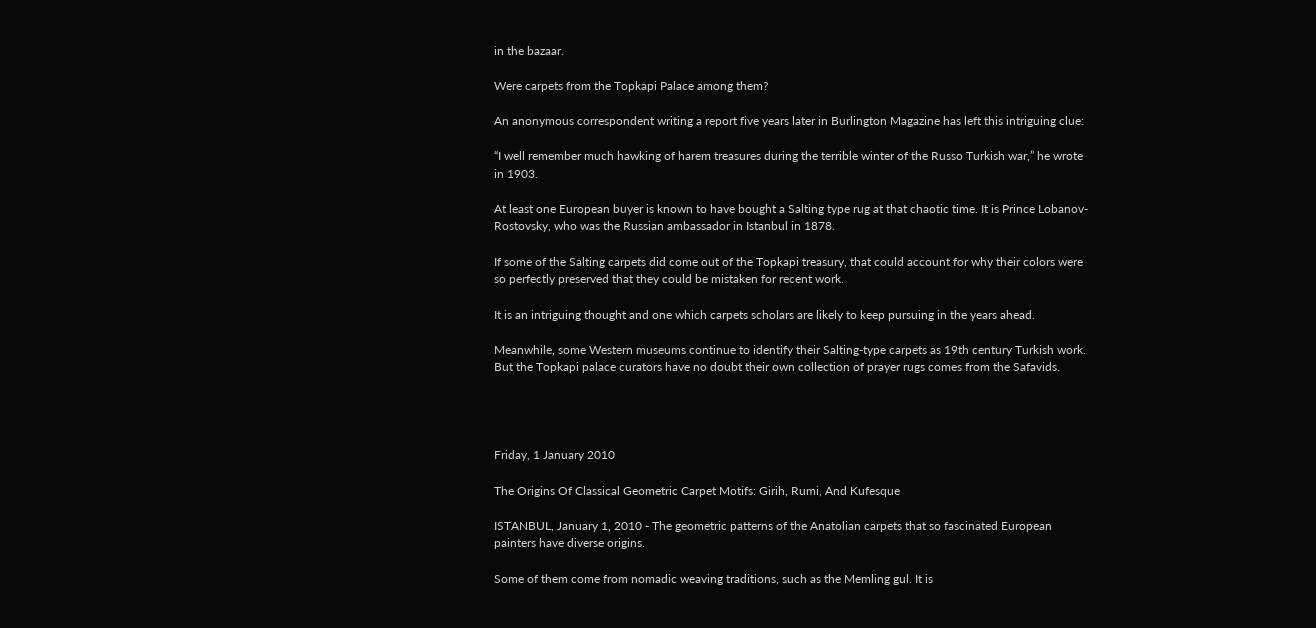in the bazaar.

Were carpets from the Topkapi Palace among them?

An anonymous correspondent writing a report five years later in Burlington Magazine has left this intriguing clue:

“I well remember much hawking of harem treasures during the terrible winter of the Russo Turkish war,” he wrote in 1903.

At least one European buyer is known to have bought a Salting type rug at that chaotic time. It is Prince Lobanov-Rostovsky, who was the Russian ambassador in Istanbul in 1878.

If some of the Salting carpets did come out of the Topkapi treasury, that could account for why their colors were so perfectly preserved that they could be mistaken for recent work.

It is an intriguing thought and one which carpets scholars are likely to keep pursuing in the years ahead.

Meanwhile, some Western museums continue to identify their Salting-type carpets as 19th century Turkish work. But the Topkapi palace curators have no doubt their own collection of prayer rugs comes from the Safavids.




Friday, 1 January 2010

The Origins Of Classical Geometric Carpet Motifs: Girih, Rumi, And Kufesque

ISTANBUL, January 1, 2010 - The geometric patterns of the Anatolian carpets that so fascinated European painters have diverse origins.

Some of them come from nomadic weaving traditions, such as the Memling gul. It is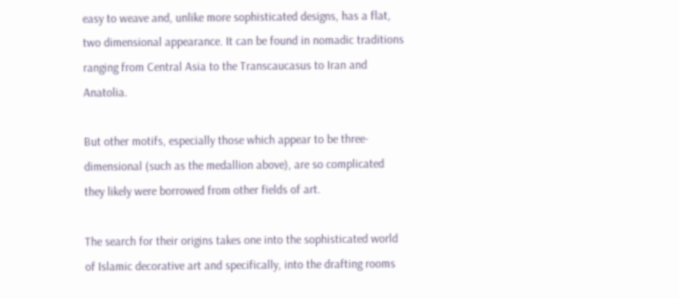easy to weave and, unlike more sophisticated designs, has a flat, two dimensional appearance. It can be found in nomadic traditions ranging from Central Asia to the Transcaucasus to Iran and Anatolia.

But other motifs, especially those which appear to be three-dimensional (such as the medallion above), are so complicated they likely were borrowed from other fields of art.

The search for their origins takes one into the sophisticated world of Islamic decorative art and specifically, into the drafting rooms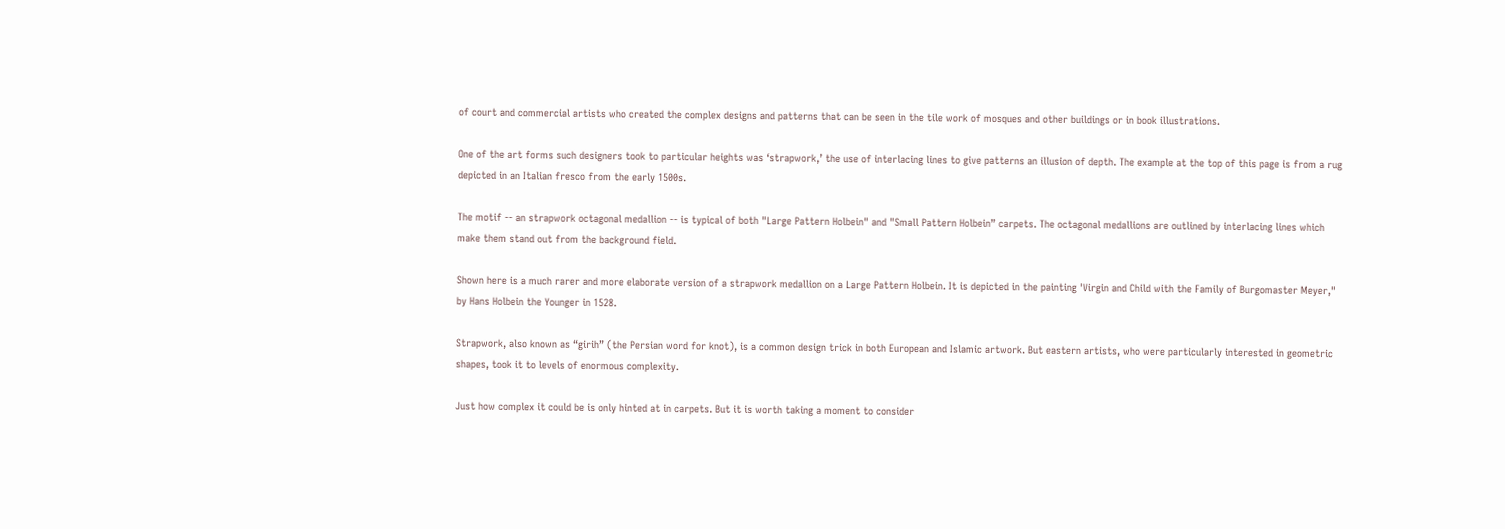of court and commercial artists who created the complex designs and patterns that can be seen in the tile work of mosques and other buildings or in book illustrations.

One of the art forms such designers took to particular heights was ‘strapwork,’ the use of interlacing lines to give patterns an illusion of depth. The example at the top of this page is from a rug depicted in an Italian fresco from the early 1500s.

The motif -- an strapwork octagonal medallion -- is typical of both "Large Pattern Holbein" and "Small Pattern Holbein” carpets. The octagonal medallions are outlined by interlacing lines which make them stand out from the background field.

Shown here is a much rarer and more elaborate version of a strapwork medallion on a Large Pattern Holbein. It is depicted in the painting 'Virgin and Child with the Family of Burgomaster Meyer," by Hans Holbein the Younger in 1528.

Strapwork, also known as “girih” (the Persian word for knot), is a common design trick in both European and Islamic artwork. But eastern artists, who were particularly interested in geometric shapes, took it to levels of enormous complexity.

Just how complex it could be is only hinted at in carpets. But it is worth taking a moment to consider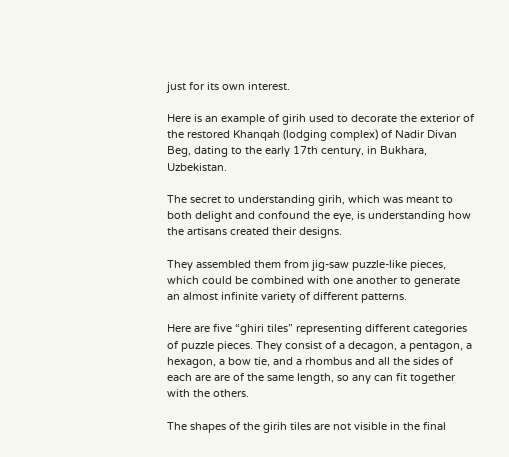just for its own interest.

Here is an example of girih used to decorate the exterior of the restored Khanqah (lodging complex) of Nadir Divan Beg, dating to the early 17th century, in Bukhara, Uzbekistan.

The secret to understanding girih, which was meant to both delight and confound the eye, is understanding how the artisans created their designs.

They assembled them from jig-saw puzzle-like pieces, which could be combined with one another to generate an almost infinite variety of different patterns.

Here are five “ghiri tiles” representing different categories of puzzle pieces. They consist of a decagon, a pentagon, a hexagon, a bow tie, and a rhombus and all the sides of each are are of the same length, so any can fit together with the others.

The shapes of the girih tiles are not visible in the final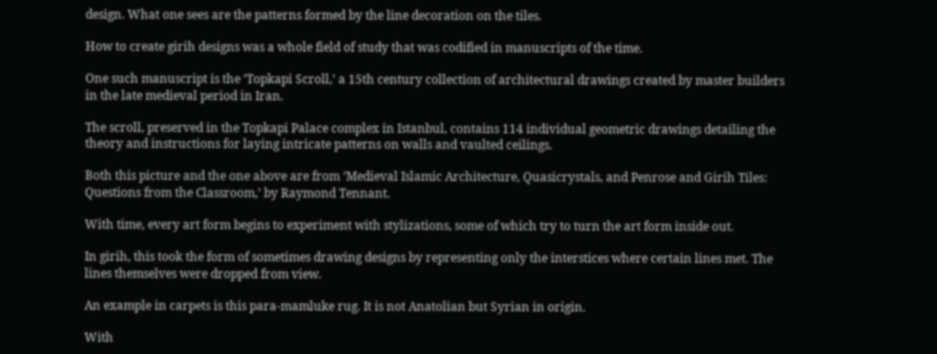design. What one sees are the patterns formed by the line decoration on the tiles.

How to create girih designs was a whole field of study that was codified in manuscripts of the time.

One such manuscript is the ‘Topkapi Scroll,’ a 15th century collection of architectural drawings created by master builders in the late medieval period in Iran.

The scroll, preserved in the Topkapi Palace complex in Istanbul, contains 114 individual geometric drawings detailing the theory and instructions for laying intricate patterns on walls and vaulted ceilings.

Both this picture and the one above are from ‘Medieval Islamic Architecture, Quasicrystals, and Penrose and Girih Tiles: Questions from the Classroom,’ by Raymond Tennant.

With time, every art form begins to experiment with stylizations, some of which try to turn the art form inside out.

In girih, this took the form of sometimes drawing designs by representing only the interstices where certain lines met. The lines themselves were dropped from view.

An example in carpets is this para-mamluke rug. It is not Anatolian but Syrian in origin.

With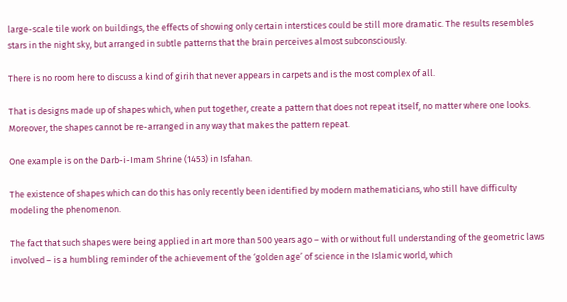large-scale tile work on buildings, the effects of showing only certain interstices could be still more dramatic. The results resembles stars in the night sky, but arranged in subtle patterns that the brain perceives almost subconsciously.

There is no room here to discuss a kind of girih that never appears in carpets and is the most complex of all.

That is designs made up of shapes which, when put together, create a pattern that does not repeat itself, no matter where one looks. Moreover, the shapes cannot be re-arranged in any way that makes the pattern repeat.

One example is on the Darb-i-Imam Shrine (1453) in Isfahan.

The existence of shapes which can do this has only recently been identified by modern mathematicians, who still have difficulty modeling the phenomenon.

The fact that such shapes were being applied in art more than 500 years ago – with or without full understanding of the geometric laws involved – is a humbling reminder of the achievement of the ‘golden age’ of science in the Islamic world, which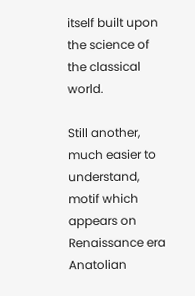itself built upon the science of the classical world.

Still another, much easier to understand, motif which appears on Renaissance era Anatolian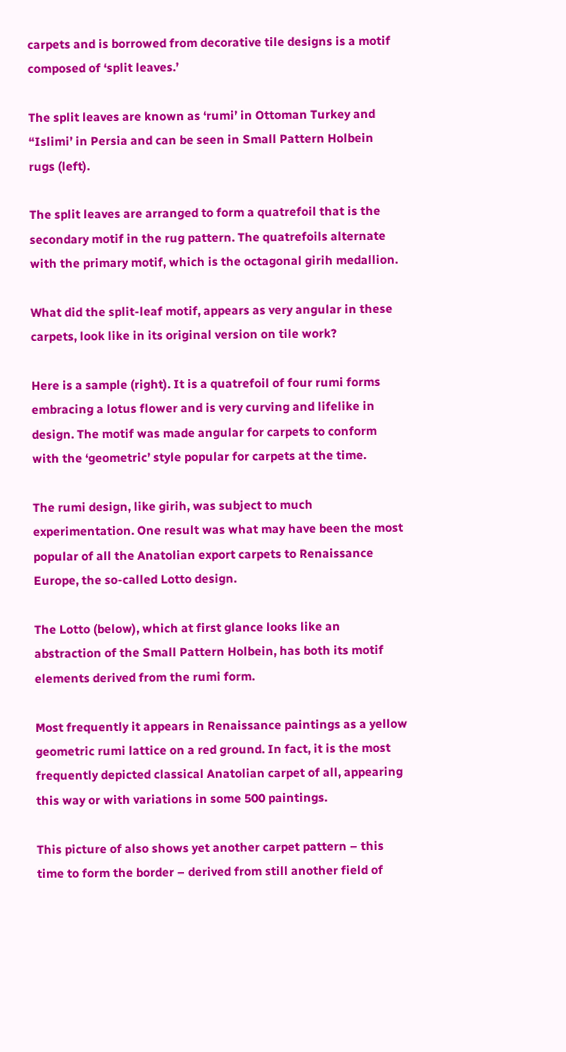carpets and is borrowed from decorative tile designs is a motif composed of ‘split leaves.’

The split leaves are known as ‘rumi’ in Ottoman Turkey and “Islimi’ in Persia and can be seen in Small Pattern Holbein rugs (left).

The split leaves are arranged to form a quatrefoil that is the secondary motif in the rug pattern. The quatrefoils alternate with the primary motif, which is the octagonal girih medallion.

What did the split-leaf motif, appears as very angular in these carpets, look like in its original version on tile work?

Here is a sample (right). It is a quatrefoil of four rumi forms embracing a lotus flower and is very curving and lifelike in design. The motif was made angular for carpets to conform with the ‘geometric’ style popular for carpets at the time.

The rumi design, like girih, was subject to much experimentation. One result was what may have been the most popular of all the Anatolian export carpets to Renaissance Europe, the so-called Lotto design.

The Lotto (below), which at first glance looks like an abstraction of the Small Pattern Holbein, has both its motif elements derived from the rumi form.

Most frequently it appears in Renaissance paintings as a yellow geometric rumi lattice on a red ground. In fact, it is the most frequently depicted classical Anatolian carpet of all, appearing this way or with variations in some 500 paintings.

This picture of also shows yet another carpet pattern – this time to form the border – derived from still another field of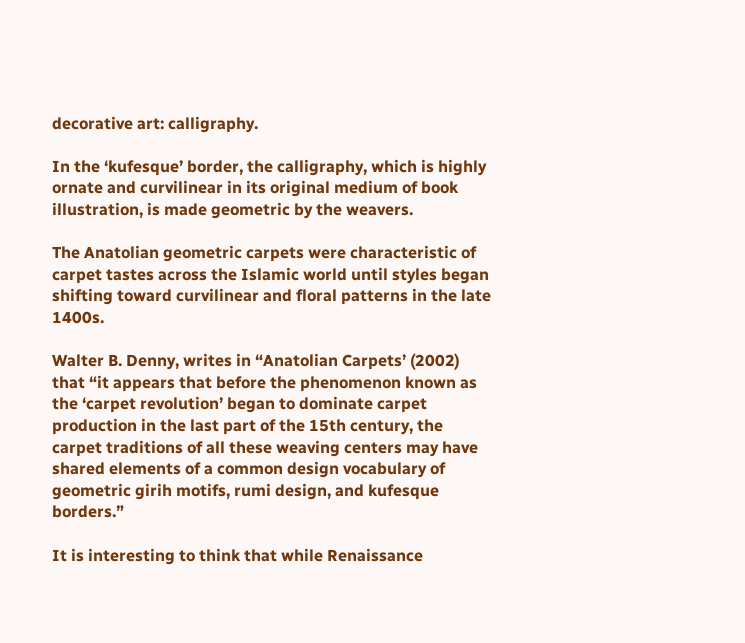decorative art: calligraphy.

In the ‘kufesque’ border, the calligraphy, which is highly ornate and curvilinear in its original medium of book illustration, is made geometric by the weavers.

The Anatolian geometric carpets were characteristic of carpet tastes across the Islamic world until styles began shifting toward curvilinear and floral patterns in the late 1400s.

Walter B. Denny, writes in “Anatolian Carpets’ (2002) that “it appears that before the phenomenon known as the ‘carpet revolution’ began to dominate carpet production in the last part of the 15th century, the carpet traditions of all these weaving centers may have shared elements of a common design vocabulary of geometric girih motifs, rumi design, and kufesque borders.”

It is interesting to think that while Renaissance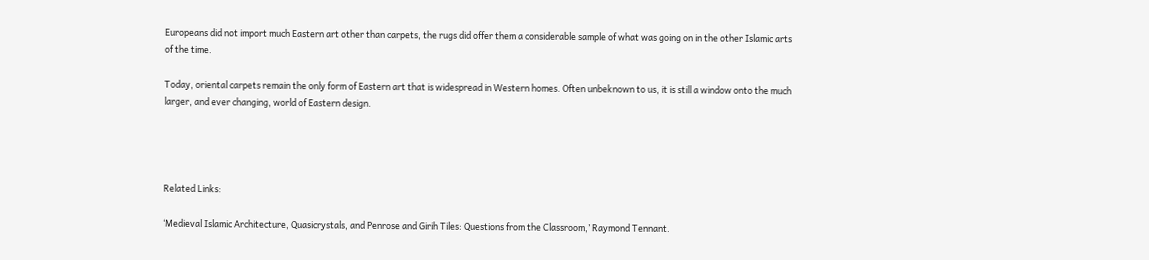Europeans did not import much Eastern art other than carpets, the rugs did offer them a considerable sample of what was going on in the other Islamic arts of the time.

Today, oriental carpets remain the only form of Eastern art that is widespread in Western homes. Often unbeknown to us, it is still a window onto the much larger, and ever changing, world of Eastern design.




Related Links:

‘Medieval Islamic Architecture, Quasicrystals, and Penrose and Girih Tiles: Questions from the Classroom,’ Raymond Tennant.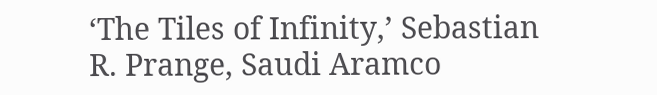‘The Tiles of Infinity,’ Sebastian R. Prange, Saudi Aramco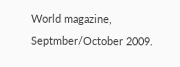World magazine, Septmber/October 2009.